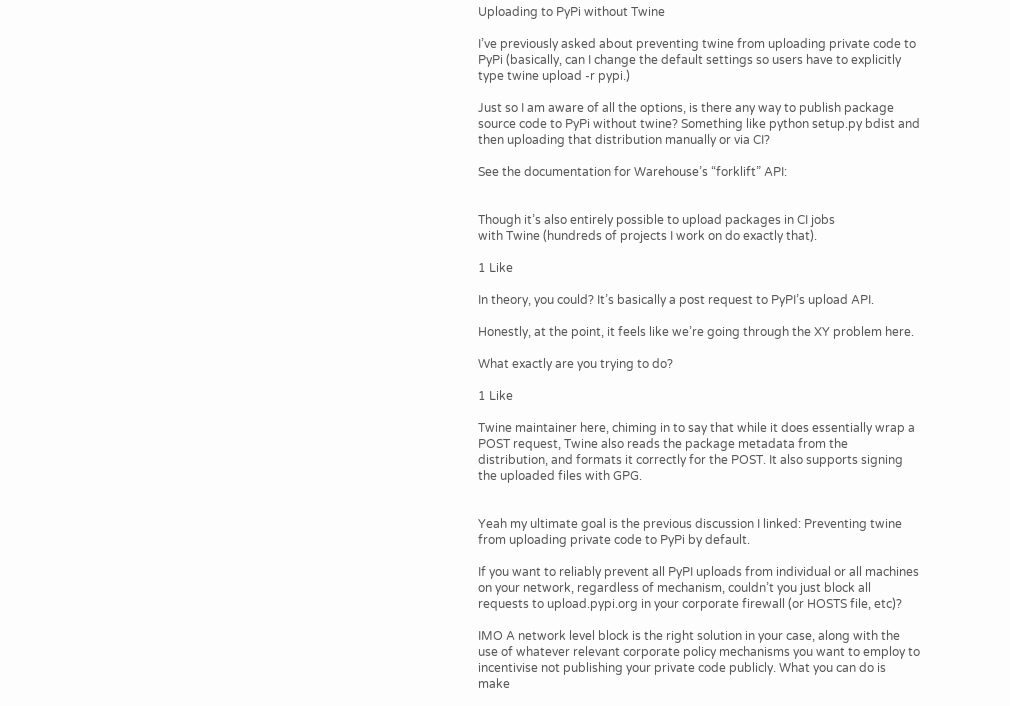Uploading to PyPi without Twine

I’ve previously asked about preventing twine from uploading private code to PyPi (basically, can I change the default settings so users have to explicitly type twine upload -r pypi.)

Just so I am aware of all the options, is there any way to publish package source code to PyPi without twine? Something like python setup.py bdist and then uploading that distribution manually or via CI?

See the documentation for Warehouse’s “forklift” API:


Though it’s also entirely possible to upload packages in CI jobs
with Twine (hundreds of projects I work on do exactly that).

1 Like

In theory, you could? It’s basically a post request to PyPI’s upload API.

Honestly, at the point, it feels like we’re going through the XY problem here.

What exactly are you trying to do?

1 Like

Twine maintainer here, chiming in to say that while it does essentially wrap a POST request, Twine also reads the package metadata from the distribution, and formats it correctly for the POST. It also supports signing the uploaded files with GPG.


Yeah my ultimate goal is the previous discussion I linked: Preventing twine from uploading private code to PyPi by default.

If you want to reliably prevent all PyPI uploads from individual or all machines on your network, regardless of mechanism, couldn’t you just block all requests to upload.pypi.org in your corporate firewall (or HOSTS file, etc)?

IMO A network level block is the right solution in your case, along with the use of whatever relevant corporate policy mechanisms you want to employ to incentivise not publishing your private code publicly. What you can do is make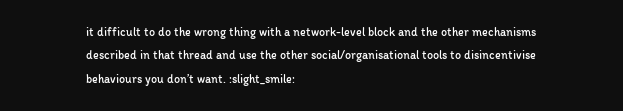it difficult to do the wrong thing with a network-level block and the other mechanisms described in that thread and use the other social/organisational tools to disincentivise behaviours you don’t want. :slight_smile: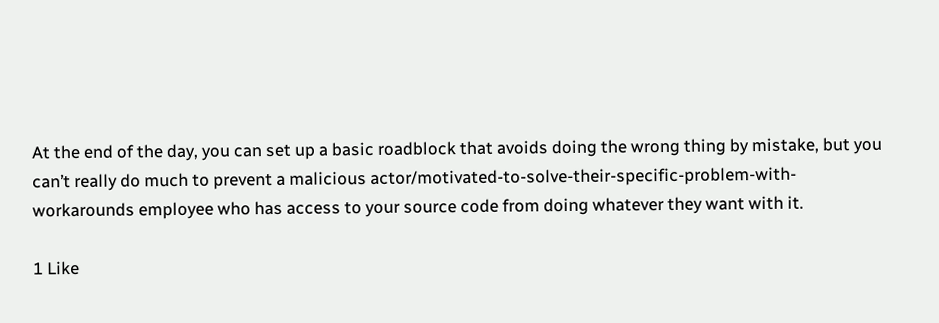At the end of the day, you can set up a basic roadblock that avoids doing the wrong thing by mistake, but you can’t really do much to prevent a malicious actor/motivated-to-solve-their-specific-problem-with-workarounds employee who has access to your source code from doing whatever they want with it.

1 Like